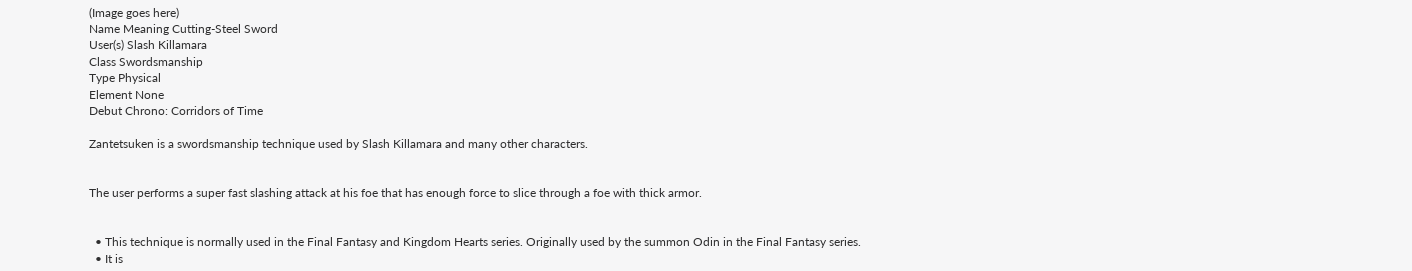(Image goes here)
Name Meaning Cutting-Steel Sword
User(s) Slash Killamara
Class Swordsmanship
Type Physical
Element None
Debut Chrono: Corridors of Time

Zantetsuken is a swordsmanship technique used by Slash Killamara and many other characters.


The user performs a super fast slashing attack at his foe that has enough force to slice through a foe with thick armor.


  • This technique is normally used in the Final Fantasy and Kingdom Hearts series. Originally used by the summon Odin in the Final Fantasy series.
  • It is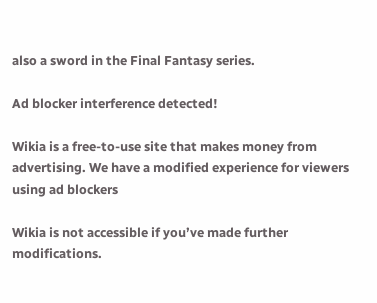also a sword in the Final Fantasy series.

Ad blocker interference detected!

Wikia is a free-to-use site that makes money from advertising. We have a modified experience for viewers using ad blockers

Wikia is not accessible if you’ve made further modifications.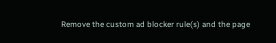Remove the custom ad blocker rule(s) and the page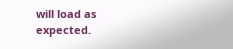will load as expected.